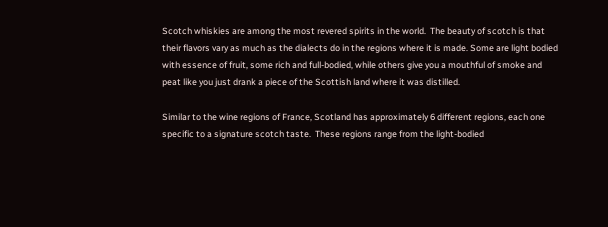Scotch whiskies are among the most revered spirits in the world.  The beauty of scotch is that their flavors vary as much as the dialects do in the regions where it is made. Some are light bodied with essence of fruit, some rich and full-bodied, while others give you a mouthful of smoke and peat like you just drank a piece of the Scottish land where it was distilled.

Similar to the wine regions of France, Scotland has approximately 6 different regions, each one specific to a signature scotch taste.  These regions range from the light-bodied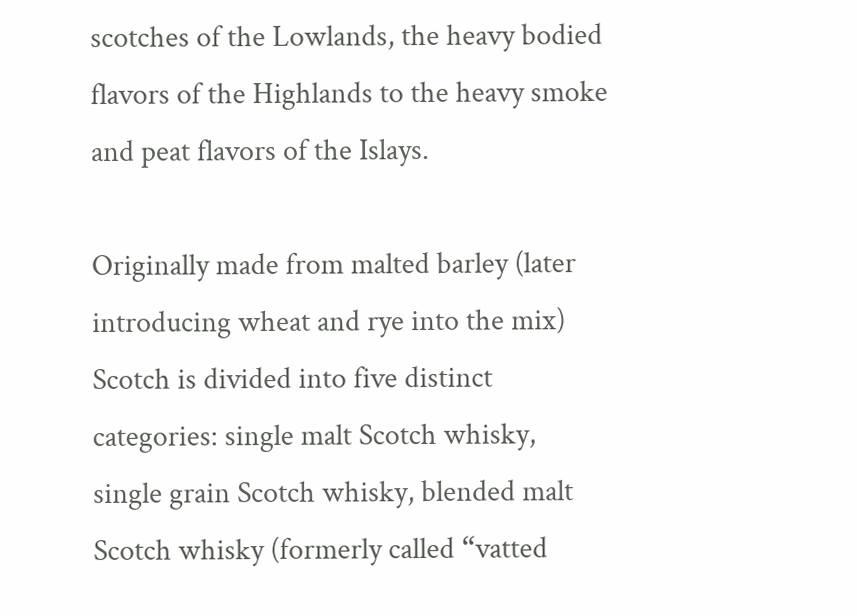scotches of the Lowlands, the heavy bodied flavors of the Highlands to the heavy smoke and peat flavors of the Islays.

Originally made from malted barley (later introducing wheat and rye into the mix) Scotch is divided into five distinct categories: single malt Scotch whisky, single grain Scotch whisky, blended malt Scotch whisky (formerly called “vatted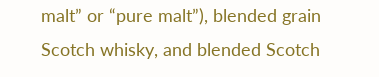malt” or “pure malt”), blended grain Scotch whisky, and blended Scotch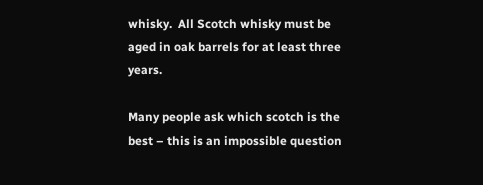whisky.  All Scotch whisky must be aged in oak barrels for at least three years.

Many people ask which scotch is the best – this is an impossible question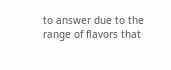to answer due to the range of flavors that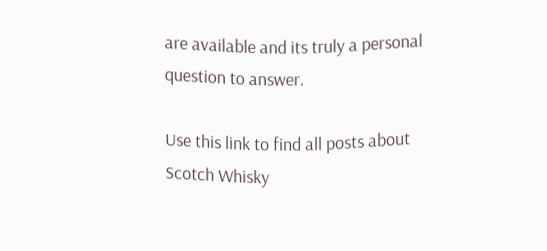are available and its truly a personal question to answer.

Use this link to find all posts about Scotch Whisky